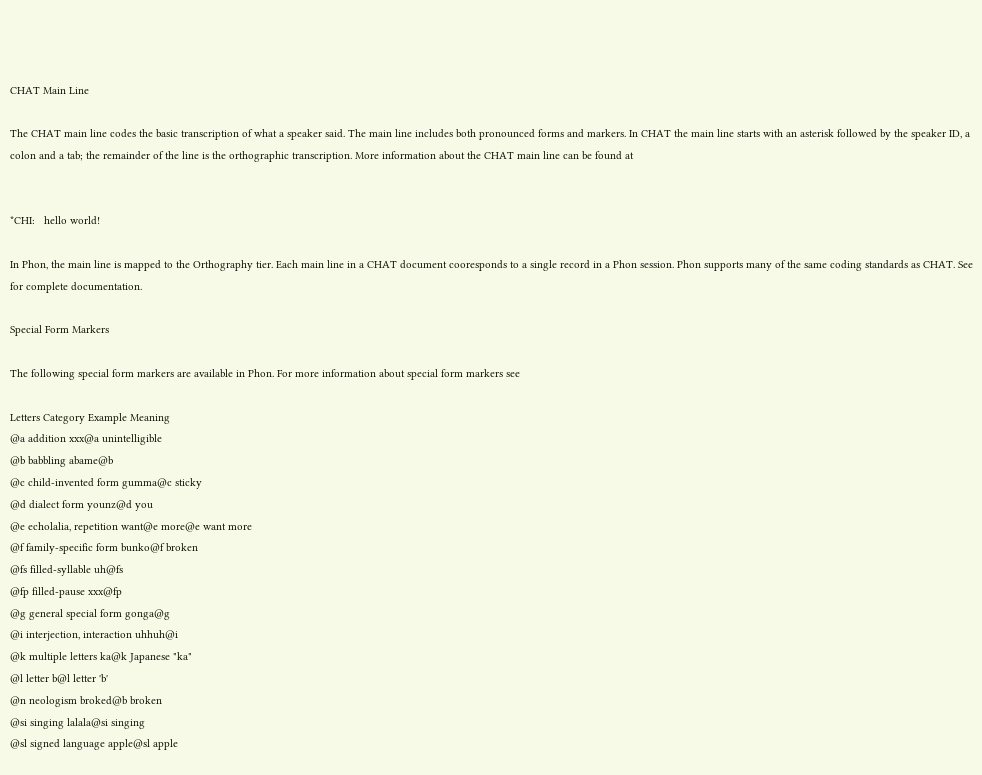CHAT Main Line

The CHAT main line codes the basic transcription of what a speaker said. The main line includes both pronounced forms and markers. In CHAT the main line starts with an asterisk followed by the speaker ID, a colon and a tab; the remainder of the line is the orthographic transcription. More information about the CHAT main line can be found at


*CHI:   hello world!

In Phon, the main line is mapped to the Orthography tier. Each main line in a CHAT document cooresponds to a single record in a Phon session. Phon supports many of the same coding standards as CHAT. See for complete documentation.

Special Form Markers

The following special form markers are available in Phon. For more information about special form markers see

Letters Category Example Meaning
@a addition xxx@a unintelligible
@b babbling abame@b
@c child-invented form gumma@c sticky
@d dialect form younz@d you
@e echolalia, repetition want@e more@e want more
@f family-specific form bunko@f broken
@fs filled-syllable uh@fs
@fp filled-pause xxx@fp
@g general special form gonga@g
@i interjection, interaction uhhuh@i
@k multiple letters ka@k Japanese "ka"
@l letter b@l letter 'b'
@n neologism broked@b broken
@si singing lalala@si singing
@sl signed language apple@sl apple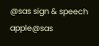@sas sign & speech apple@sas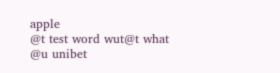apple
@t test word wut@t what
@u unibet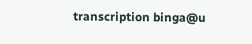transcription binga@u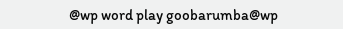@wp word play goobarumba@wp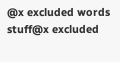@x excluded words stuff@x excluded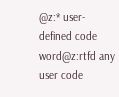@z:* user-defined code word@z:rtfd any user code